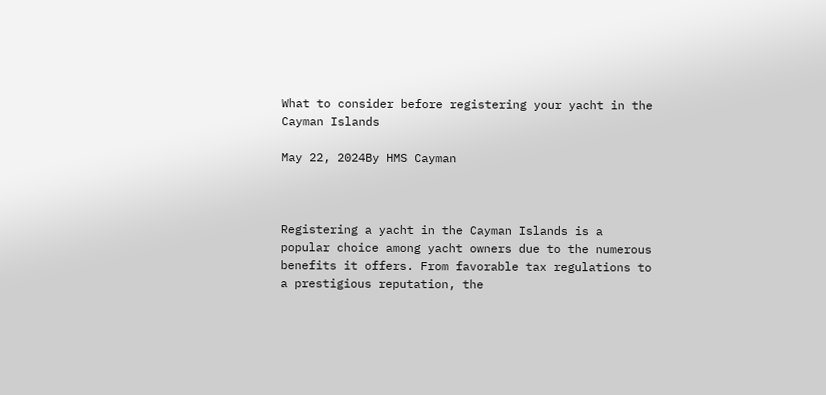What to consider before registering your yacht in the Cayman Islands

May 22, 2024By HMS Cayman



Registering a yacht in the Cayman Islands is a popular choice among yacht owners due to the numerous benefits it offers. From favorable tax regulations to a prestigious reputation, the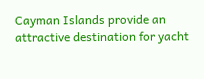Cayman Islands provide an attractive destination for yacht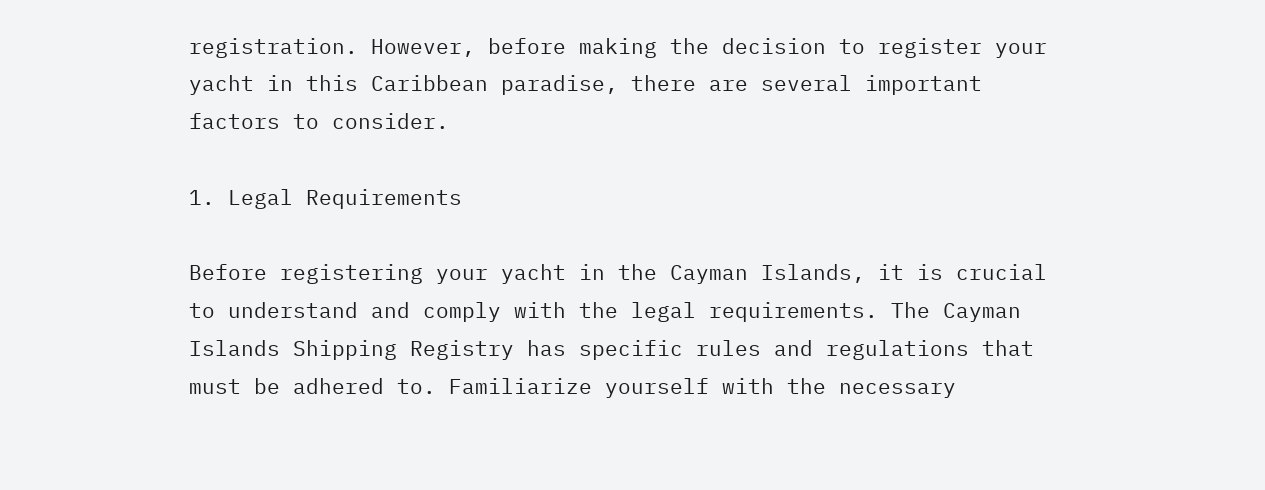registration. However, before making the decision to register your yacht in this Caribbean paradise, there are several important factors to consider.

1. Legal Requirements

Before registering your yacht in the Cayman Islands, it is crucial to understand and comply with the legal requirements. The Cayman Islands Shipping Registry has specific rules and regulations that must be adhered to. Familiarize yourself with the necessary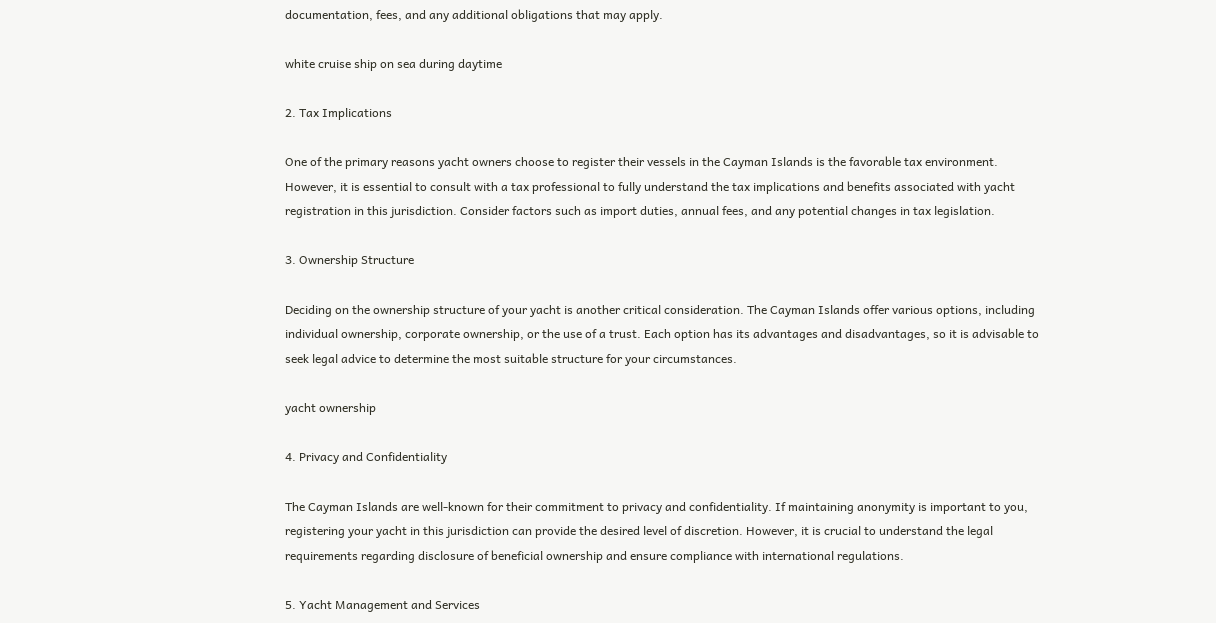documentation, fees, and any additional obligations that may apply.

white cruise ship on sea during daytime

2. Tax Implications

One of the primary reasons yacht owners choose to register their vessels in the Cayman Islands is the favorable tax environment. However, it is essential to consult with a tax professional to fully understand the tax implications and benefits associated with yacht registration in this jurisdiction. Consider factors such as import duties, annual fees, and any potential changes in tax legislation.

3. Ownership Structure

Deciding on the ownership structure of your yacht is another critical consideration. The Cayman Islands offer various options, including individual ownership, corporate ownership, or the use of a trust. Each option has its advantages and disadvantages, so it is advisable to seek legal advice to determine the most suitable structure for your circumstances.

yacht ownership

4. Privacy and Confidentiality

The Cayman Islands are well-known for their commitment to privacy and confidentiality. If maintaining anonymity is important to you, registering your yacht in this jurisdiction can provide the desired level of discretion. However, it is crucial to understand the legal requirements regarding disclosure of beneficial ownership and ensure compliance with international regulations.

5. Yacht Management and Services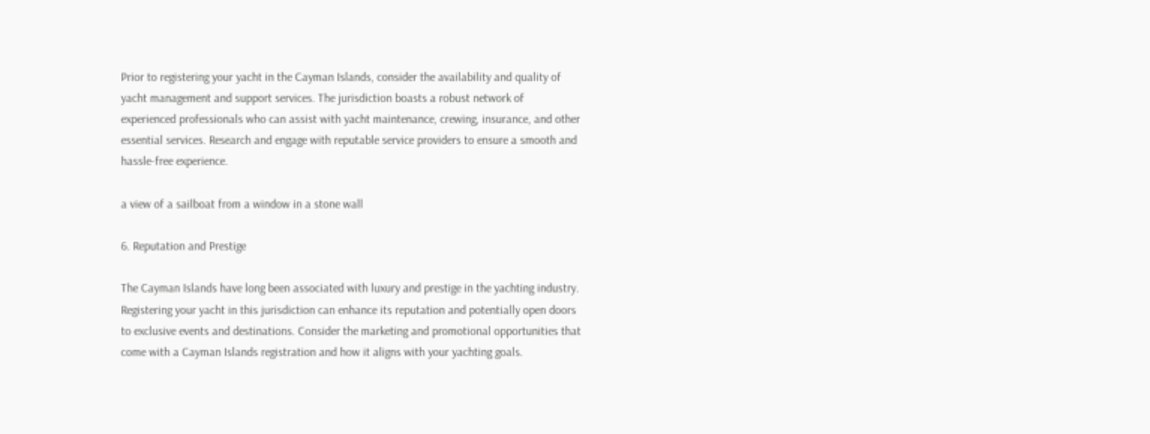Prior to registering your yacht in the Cayman Islands, consider the availability and quality of yacht management and support services. The jurisdiction boasts a robust network of experienced professionals who can assist with yacht maintenance, crewing, insurance, and other essential services. Research and engage with reputable service providers to ensure a smooth and hassle-free experience.

a view of a sailboat from a window in a stone wall

6. Reputation and Prestige

The Cayman Islands have long been associated with luxury and prestige in the yachting industry. Registering your yacht in this jurisdiction can enhance its reputation and potentially open doors to exclusive events and destinations. Consider the marketing and promotional opportunities that come with a Cayman Islands registration and how it aligns with your yachting goals.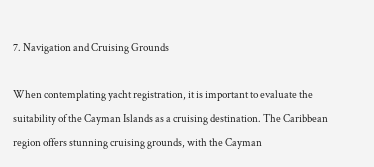7. Navigation and Cruising Grounds

When contemplating yacht registration, it is important to evaluate the suitability of the Cayman Islands as a cruising destination. The Caribbean region offers stunning cruising grounds, with the Cayman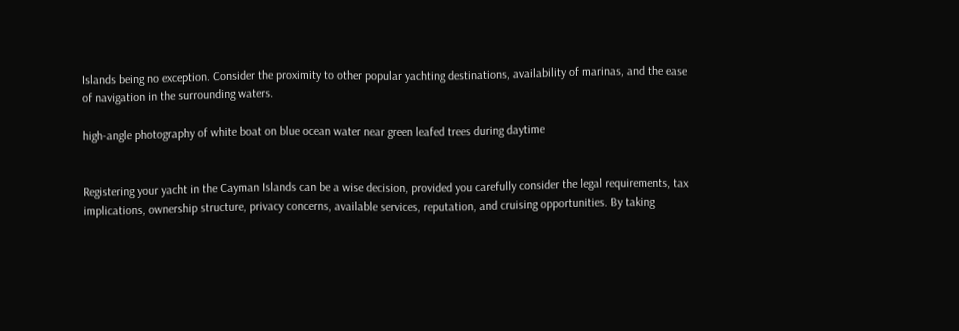Islands being no exception. Consider the proximity to other popular yachting destinations, availability of marinas, and the ease of navigation in the surrounding waters.

high-angle photography of white boat on blue ocean water near green leafed trees during daytime


Registering your yacht in the Cayman Islands can be a wise decision, provided you carefully consider the legal requirements, tax implications, ownership structure, privacy concerns, available services, reputation, and cruising opportunities. By taking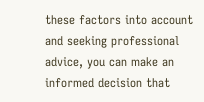these factors into account and seeking professional advice, you can make an informed decision that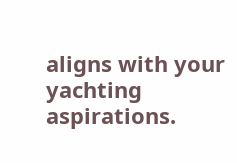aligns with your yachting aspirations.